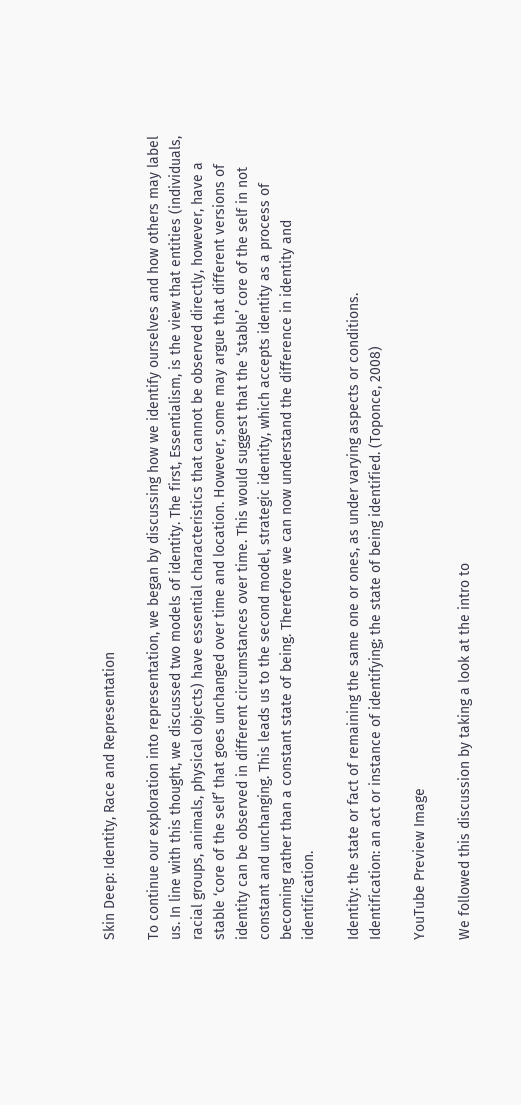Skin Deep: Identity, Race and Representation

To continue our exploration into representation, we began by discussing how we identify ourselves and how others may label us. In line with this thought, we discussed two models of identity. The first, Essentialism, is the view that entities (individuals, racial groups, animals, physical objects) have essential characteristics that cannot be observed directly, however, have a stable ‘core of the self’ that goes unchanged over time and location. However, some may argue that different versions of identity can be observed in different circumstances over time. This would suggest that the ‘stable’ core of the self in not constant and unchanging. This leads us to the second model, strategic identity, which accepts identity as a process of becoming rather than a constant state of being. Therefore we can now understand the difference in identity and identification.

Identity: the state or fact of remaining the same one or ones, as under varying aspects or conditions.
Identification: an act or instance of identifying; the state of being identified. (Toponce, 2008)

YouTube Preview Image

We followed this discussion by taking a look at the intro to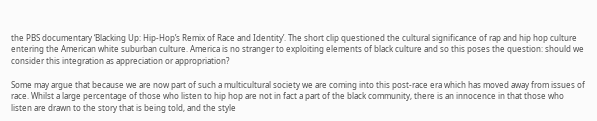the PBS documentary ‘Blacking Up: Hip-Hop’s Remix of Race and Identity’. The short clip questioned the cultural significance of rap and hip hop culture entering the American white suburban culture. America is no stranger to exploiting elements of black culture and so this poses the question: should we consider this integration as appreciation or appropriation?

Some may argue that because we are now part of such a multicultural society we are coming into this post-race era which has moved away from issues of race. Whilst a large percentage of those who listen to hip hop are not in fact a part of the black community, there is an innocence in that those who listen are drawn to the story that is being told, and the style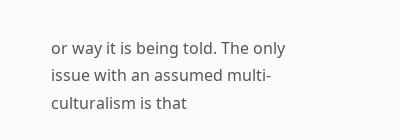or way it is being told. The only issue with an assumed multi-culturalism is that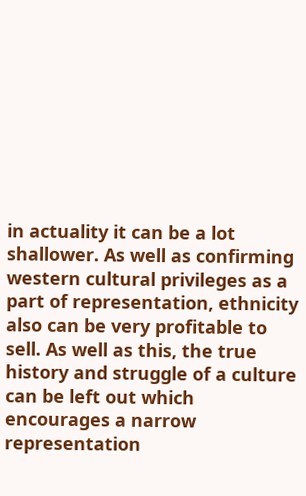in actuality it can be a lot shallower. As well as confirming western cultural privileges as a part of representation, ethnicity also can be very profitable to sell. As well as this, the true history and struggle of a culture can be left out which encourages a narrow representation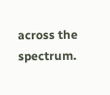across the spectrum.